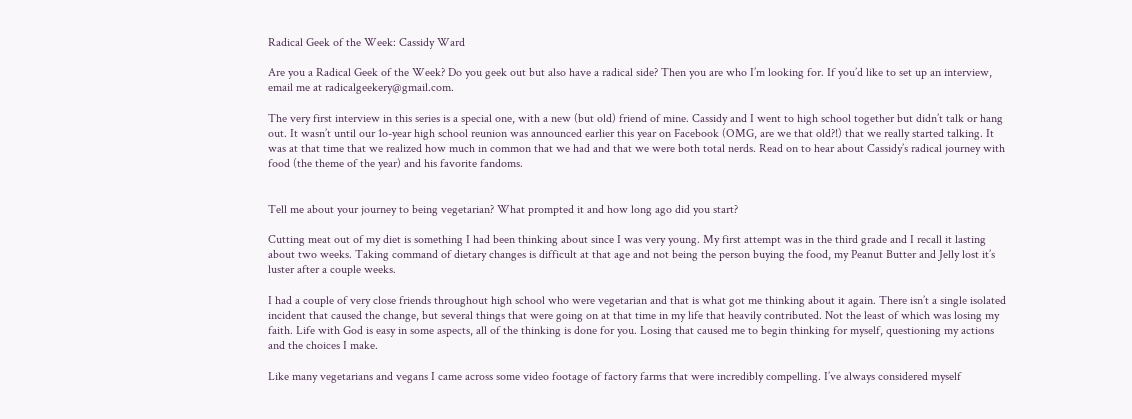Radical Geek of the Week: Cassidy Ward

Are you a Radical Geek of the Week? Do you geek out but also have a radical side? Then you are who I’m looking for. If you’d like to set up an interview, email me at radicalgeekery@gmail.com.

The very first interview in this series is a special one, with a new (but old) friend of mine. Cassidy and I went to high school together but didn’t talk or hang out. It wasn’t until our 1o-year high school reunion was announced earlier this year on Facebook (OMG, are we that old?!) that we really started talking. It was at that time that we realized how much in common that we had and that we were both total nerds. Read on to hear about Cassidy’s radical journey with food (the theme of the year) and his favorite fandoms.


Tell me about your journey to being vegetarian? What prompted it and how long ago did you start?

Cutting meat out of my diet is something I had been thinking about since I was very young. My first attempt was in the third grade and I recall it lasting about two weeks. Taking command of dietary changes is difficult at that age and not being the person buying the food, my Peanut Butter and Jelly lost it’s luster after a couple weeks.

I had a couple of very close friends throughout high school who were vegetarian and that is what got me thinking about it again. There isn’t a single isolated incident that caused the change, but several things that were going on at that time in my life that heavily contributed. Not the least of which was losing my faith. Life with God is easy in some aspects, all of the thinking is done for you. Losing that caused me to begin thinking for myself, questioning my actions and the choices I make.

Like many vegetarians and vegans I came across some video footage of factory farms that were incredibly compelling. I’ve always considered myself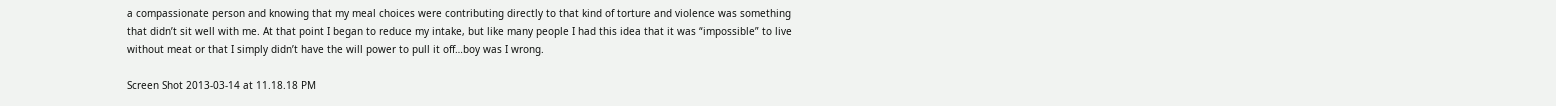a compassionate person and knowing that my meal choices were contributing directly to that kind of torture and violence was something that didn’t sit well with me. At that point I began to reduce my intake, but like many people I had this idea that it was “impossible” to live without meat or that I simply didn’t have the will power to pull it off…boy was I wrong.

Screen Shot 2013-03-14 at 11.18.18 PM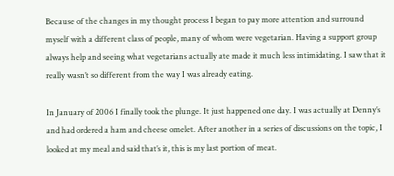Because of the changes in my thought process I began to pay more attention and surround myself with a different class of people, many of whom were vegetarian. Having a support group always help and seeing what vegetarians actually ate made it much less intimidating. I saw that it really wasn’t so different from the way I was already eating.

In January of 2006 I finally took the plunge. It just happened one day. I was actually at Denny’s and had ordered a ham and cheese omelet. After another in a series of discussions on the topic, I looked at my meal and said that’s it, this is my last portion of meat.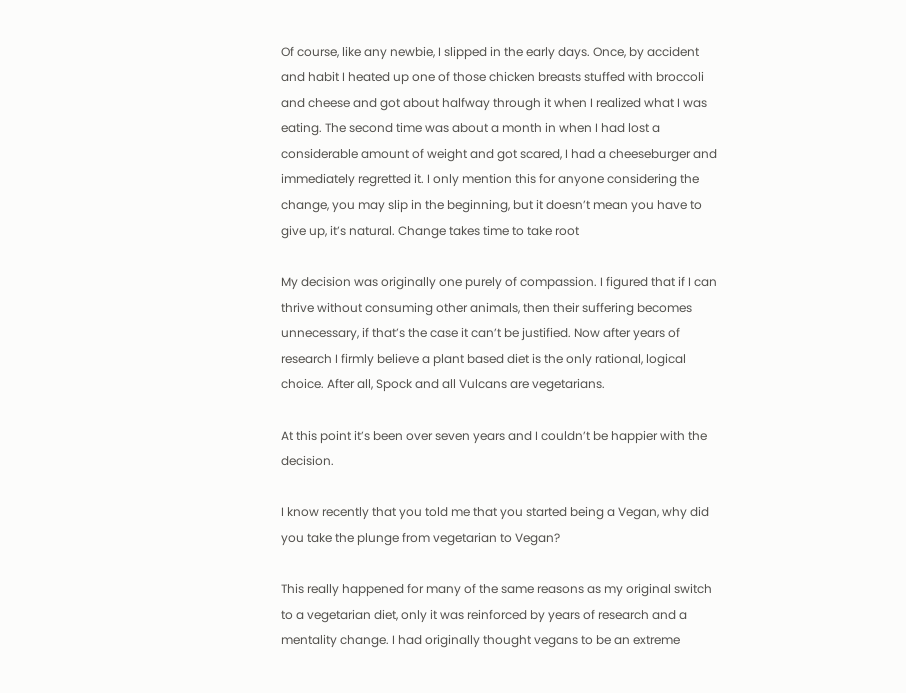Of course, like any newbie, I slipped in the early days. Once, by accident and habit I heated up one of those chicken breasts stuffed with broccoli and cheese and got about halfway through it when I realized what I was eating. The second time was about a month in when I had lost a considerable amount of weight and got scared, I had a cheeseburger and immediately regretted it. I only mention this for anyone considering the change, you may slip in the beginning, but it doesn’t mean you have to give up, it’s natural. Change takes time to take root

My decision was originally one purely of compassion. I figured that if I can thrive without consuming other animals, then their suffering becomes unnecessary, if that’s the case it can’t be justified. Now after years of research I firmly believe a plant based diet is the only rational, logical choice. After all, Spock and all Vulcans are vegetarians.

At this point it’s been over seven years and I couldn’t be happier with the decision.

I know recently that you told me that you started being a Vegan, why did you take the plunge from vegetarian to Vegan?

This really happened for many of the same reasons as my original switch to a vegetarian diet, only it was reinforced by years of research and a mentality change. I had originally thought vegans to be an extreme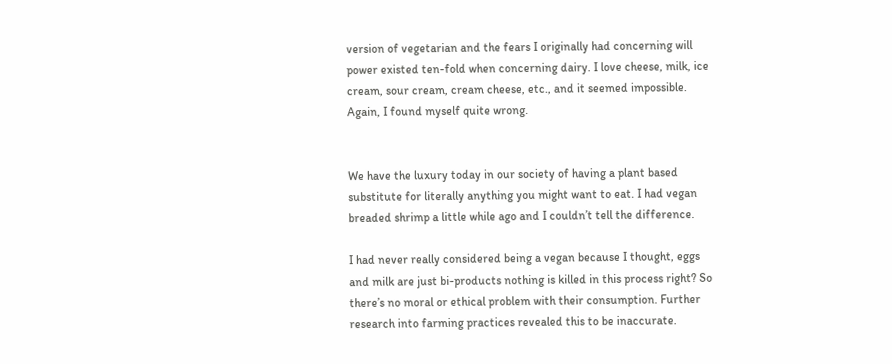version of vegetarian and the fears I originally had concerning will power existed ten-fold when concerning dairy. I love cheese, milk, ice cream, sour cream, cream cheese, etc., and it seemed impossible. Again, I found myself quite wrong.


We have the luxury today in our society of having a plant based substitute for literally anything you might want to eat. I had vegan breaded shrimp a little while ago and I couldn’t tell the difference.

I had never really considered being a vegan because I thought, eggs and milk are just bi-products nothing is killed in this process right? So there’s no moral or ethical problem with their consumption. Further research into farming practices revealed this to be inaccurate.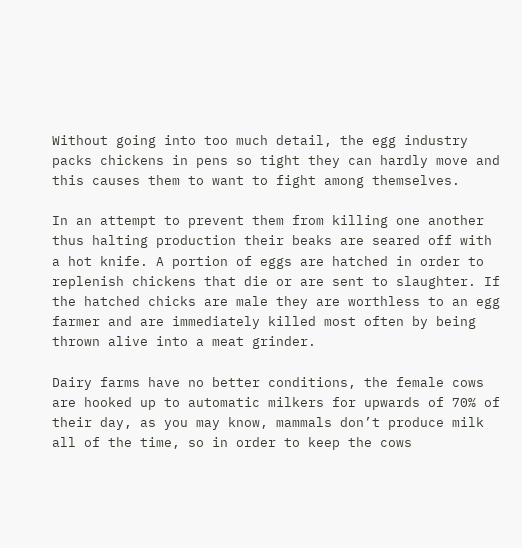Without going into too much detail, the egg industry packs chickens in pens so tight they can hardly move and this causes them to want to fight among themselves.

In an attempt to prevent them from killing one another thus halting production their beaks are seared off with a hot knife. A portion of eggs are hatched in order to replenish chickens that die or are sent to slaughter. If the hatched chicks are male they are worthless to an egg farmer and are immediately killed most often by being thrown alive into a meat grinder.

Dairy farms have no better conditions, the female cows are hooked up to automatic milkers for upwards of 70% of their day, as you may know, mammals don’t produce milk all of the time, so in order to keep the cows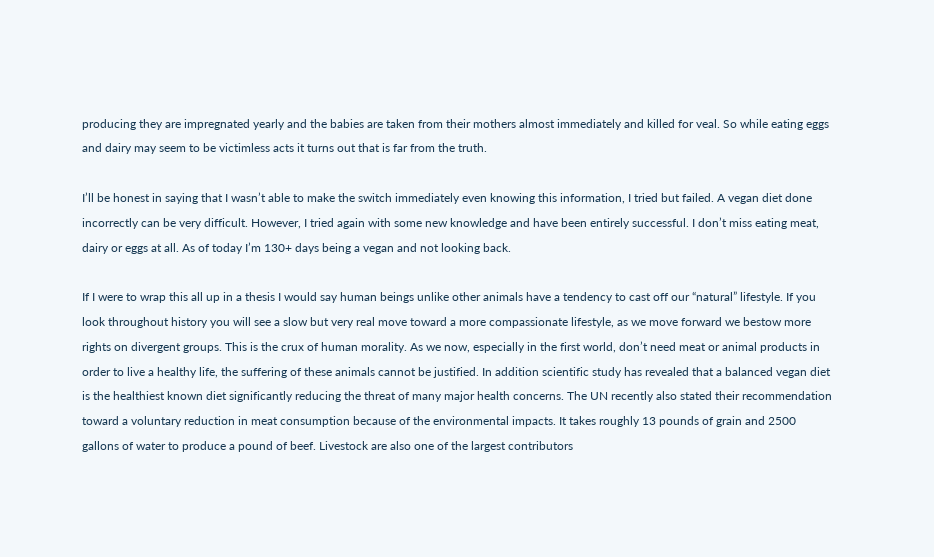producing they are impregnated yearly and the babies are taken from their mothers almost immediately and killed for veal. So while eating eggs and dairy may seem to be victimless acts it turns out that is far from the truth.

I’ll be honest in saying that I wasn’t able to make the switch immediately even knowing this information, I tried but failed. A vegan diet done incorrectly can be very difficult. However, I tried again with some new knowledge and have been entirely successful. I don’t miss eating meat, dairy or eggs at all. As of today I’m 130+ days being a vegan and not looking back.

If I were to wrap this all up in a thesis I would say human beings unlike other animals have a tendency to cast off our “natural” lifestyle. If you look throughout history you will see a slow but very real move toward a more compassionate lifestyle, as we move forward we bestow more rights on divergent groups. This is the crux of human morality. As we now, especially in the first world, don’t need meat or animal products in order to live a healthy life, the suffering of these animals cannot be justified. In addition scientific study has revealed that a balanced vegan diet is the healthiest known diet significantly reducing the threat of many major health concerns. The UN recently also stated their recommendation toward a voluntary reduction in meat consumption because of the environmental impacts. It takes roughly 13 pounds of grain and 2500 gallons of water to produce a pound of beef. Livestock are also one of the largest contributors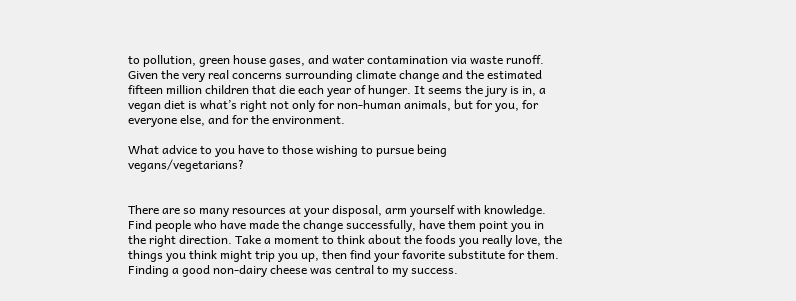to pollution, green house gases, and water contamination via waste runoff. Given the very real concerns surrounding climate change and the estimated fifteen million children that die each year of hunger. It seems the jury is in, a vegan diet is what’s right not only for non-human animals, but for you, for everyone else, and for the environment.

What advice to you have to those wishing to pursue being vegans/vegetarians?


There are so many resources at your disposal, arm yourself with knowledge. Find people who have made the change successfully, have them point you in the right direction. Take a moment to think about the foods you really love, the things you think might trip you up, then find your favorite substitute for them. Finding a good non-dairy cheese was central to my success.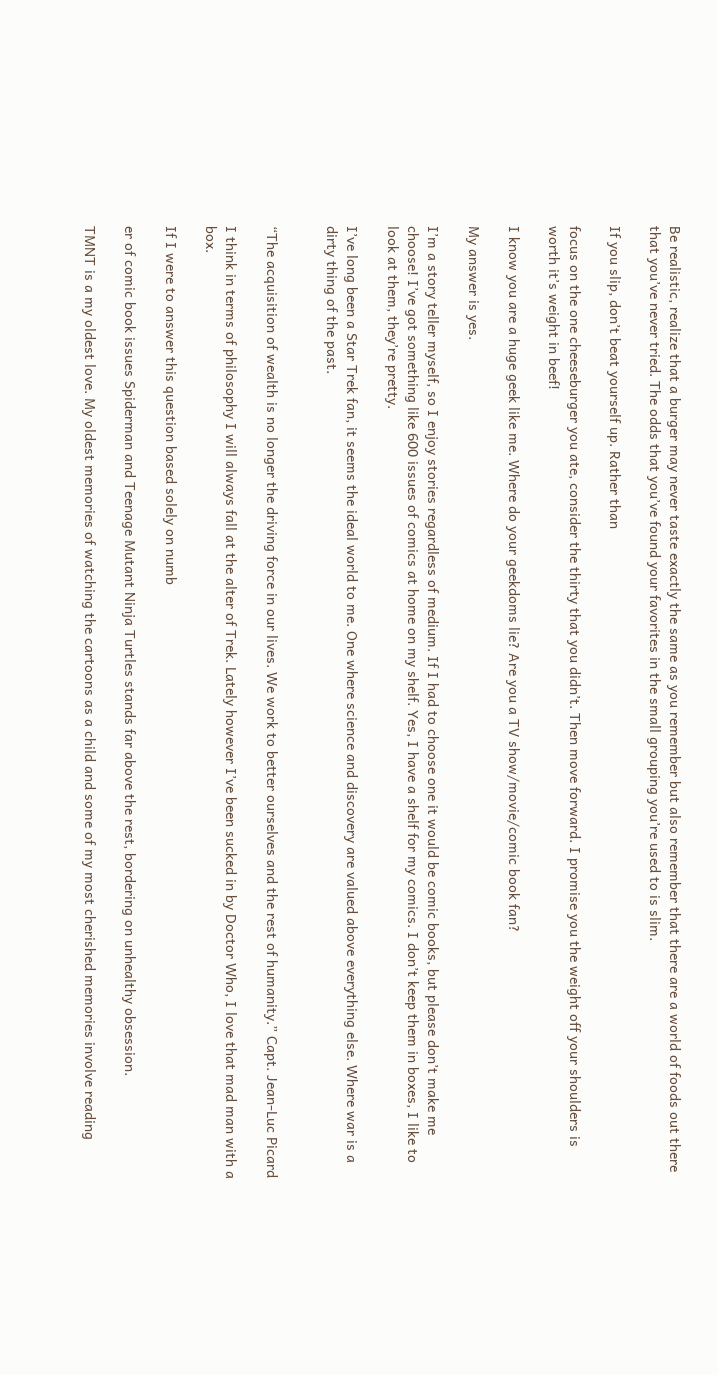Be realistic, realize that a burger may never taste exactly the same as you remember but also remember that there are a world of foods out there that you’ve never tried. The odds that you’ve found your favorites in the small grouping you’re used to is slim.

If you slip, don’t beat yourself up. Rather than

focus on the one cheeseburger you ate, consider the thirty that you didn’t. Then move forward. I promise you the weight off your shoulders is worth it’s weight in beef!

I know you are a huge geek like me. Where do your geekdoms lie? Are you a TV show/movie/comic book fan?

My answer is yes.

I’m a story teller myself, so I enjoy stories regardless of medium. If I had to choose one it would be comic books, but please don’t make me choose! I’ve got something like 600 issues of comics at home on my shelf. Yes, I have a shelf for my comics. I don’t keep them in boxes, I like to look at them, they’re pretty.

I’ve long been a Star Trek fan, it seems the ideal world to me. One where science and discovery are valued above everything else. Where war is a dirty thing of the past.


“The acquisition of wealth is no longer the driving force in our lives. We work to better ourselves and the rest of humanity.” Capt. Jean-Luc Picard

I think in terms of philosophy I will always fall at the alter of Trek. Lately however I’ve been sucked in by Doctor Who, I love that mad man with a box.

If I were to answer this question based solely on numb

er of comic book issues Spiderman and Teenage Mutant Ninja Turtles stands far above the rest, bordering on unhealthy obsession.

TMNT is a my oldest love. My oldest memories of watching the cartoons as a child and some of my most cherished memories involve reading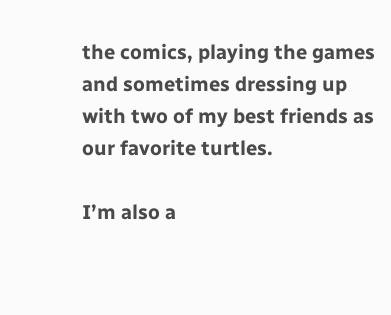the comics, playing the games and sometimes dressing up with two of my best friends as our favorite turtles.

I’m also a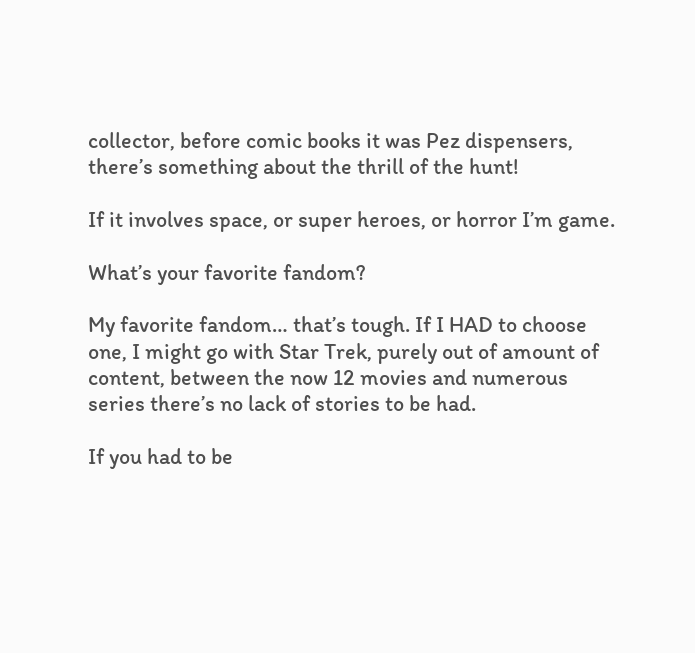collector, before comic books it was Pez dispensers, there’s something about the thrill of the hunt!

If it involves space, or super heroes, or horror I’m game.

What’s your favorite fandom?

My favorite fandom… that’s tough. If I HAD to choose one, I might go with Star Trek, purely out of amount of content, between the now 12 movies and numerous series there’s no lack of stories to be had.

If you had to be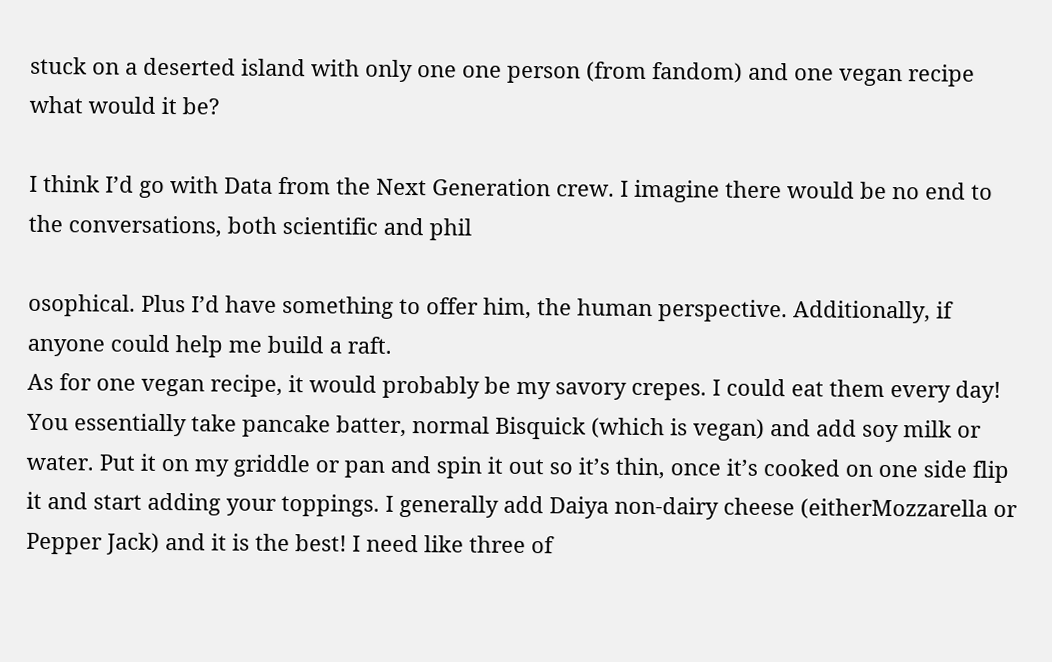stuck on a deserted island with only one one person (from fandom) and one vegan recipe what would it be?

I think I’d go with Data from the Next Generation crew. I imagine there would be no end to the conversations, both scientific and phil

osophical. Plus I’d have something to offer him, the human perspective. Additionally, if anyone could help me build a raft.
As for one vegan recipe, it would probably be my savory crepes. I could eat them every day! You essentially take pancake batter, normal Bisquick (which is vegan) and add soy milk or water. Put it on my griddle or pan and spin it out so it’s thin, once it’s cooked on one side flip it and start adding your toppings. I generally add Daiya non-dairy cheese (eitherMozzarella or Pepper Jack) and it is the best! I need like three of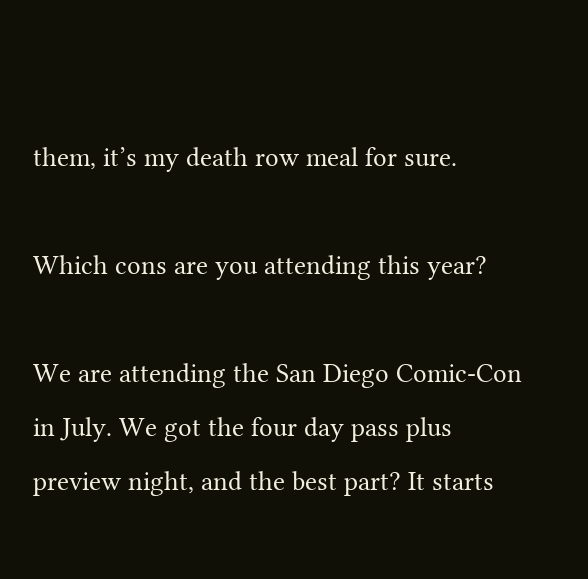them, it’s my death row meal for sure.

Which cons are you attending this year?

We are attending the San Diego Comic-Con in July. We got the four day pass plus preview night, and the best part? It starts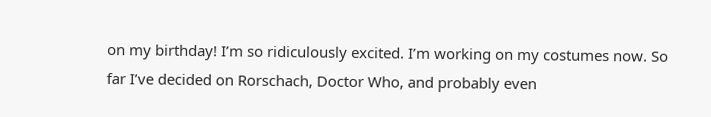on my birthday! I’m so ridiculously excited. I’m working on my costumes now. So far I’ve decided on Rorschach, Doctor Who, and probably even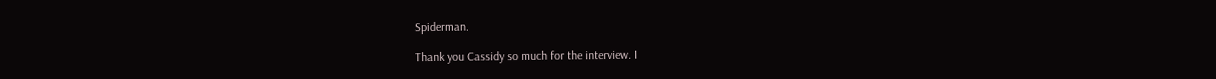Spiderman.

Thank you Cassidy so much for the interview. I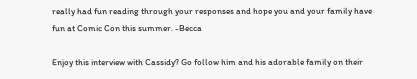really had fun reading through your responses and hope you and your family have fun at Comic Con this summer. -Becca

Enjoy this interview with Cassidy? Go follow him and his adorable family on their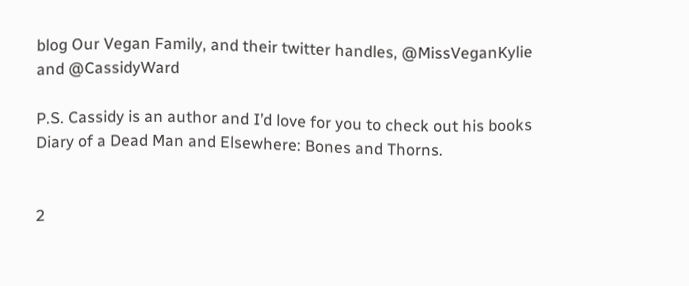blog Our Vegan Family, and their twitter handles, @MissVeganKylie and @CassidyWard

P.S. Cassidy is an author and I’d love for you to check out his books Diary of a Dead Man and Elsewhere: Bones and Thorns.


2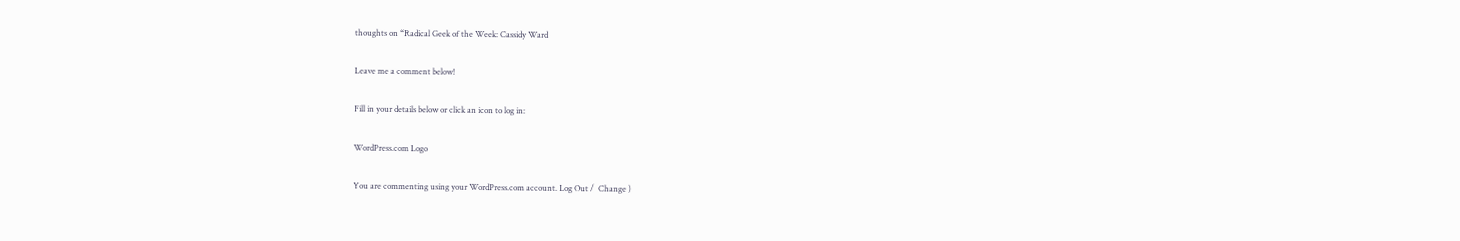thoughts on “Radical Geek of the Week: Cassidy Ward

Leave me a comment below!

Fill in your details below or click an icon to log in:

WordPress.com Logo

You are commenting using your WordPress.com account. Log Out /  Change )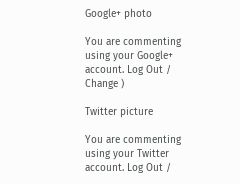Google+ photo

You are commenting using your Google+ account. Log Out /  Change )

Twitter picture

You are commenting using your Twitter account. Log Out /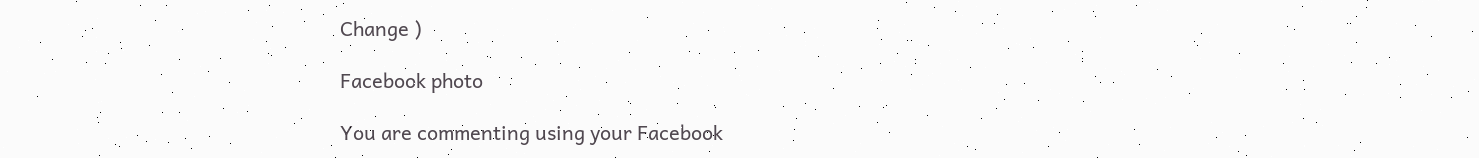Change )

Facebook photo

You are commenting using your Facebook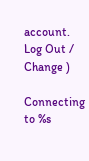account. Log Out /  Change )

Connecting to %s